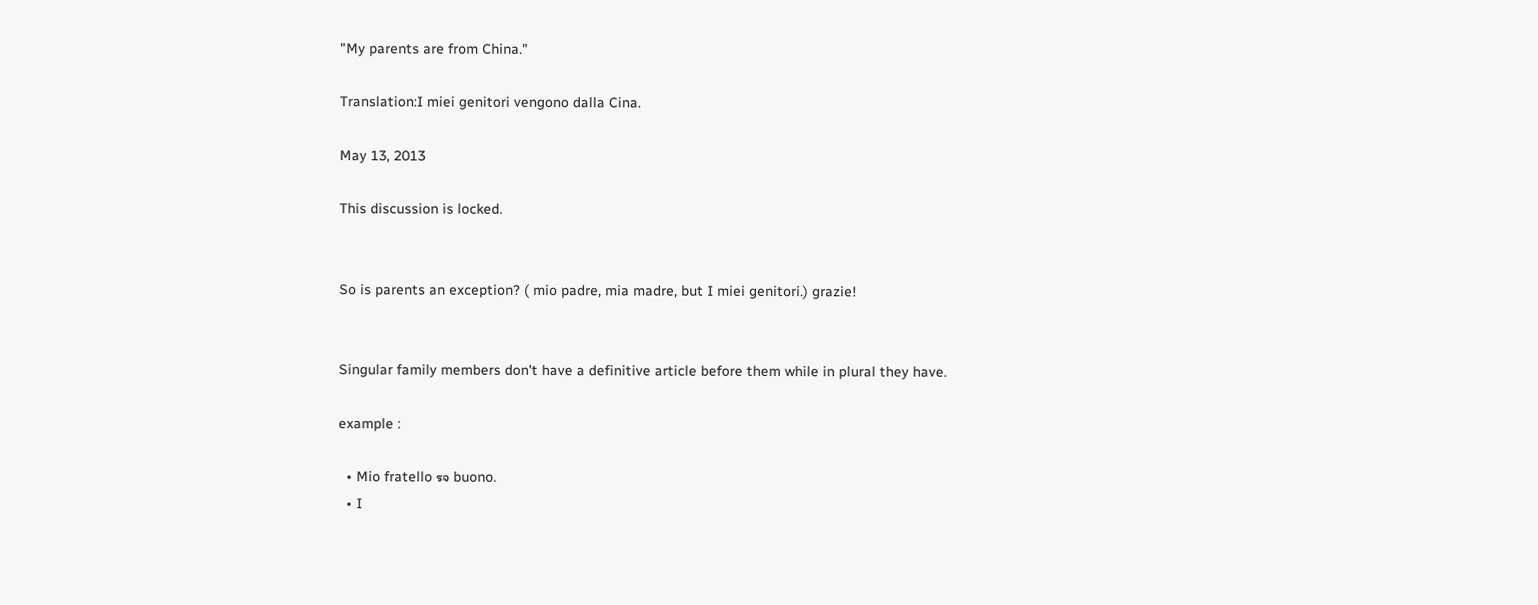"My parents are from China."

Translation:I miei genitori vengono dalla Cina.

May 13, 2013

This discussion is locked.


So is parents an exception? ( mio padre, mia madre, but I miei genitori.) grazie!


Singular family members don't have a definitive article before them while in plural they have.

example :

  • Mio fratello รจ buono.
  • I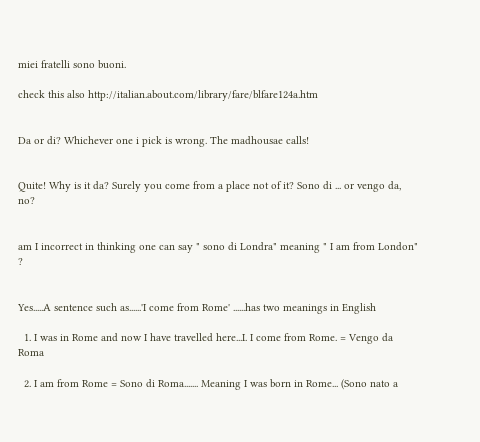miei fratelli sono buoni.

check this also http://italian.about.com/library/fare/blfare124a.htm


Da or di? Whichever one i pick is wrong. The madhousae calls!


Quite! Why is it da? Surely you come from a place not of it? Sono di ... or vengo da, no?


am I incorrect in thinking one can say " sono di Londra" meaning " I am from London" ?


Yes.....A sentence such as......'I come from Rome' ......has two meanings in English

  1. I was in Rome and now I have travelled here...I. I come from Rome. = Vengo da Roma

  2. I am from Rome = Sono di Roma....... Meaning I was born in Rome... (Sono nato a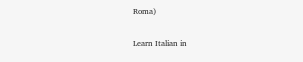Roma)

Learn Italian in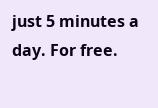just 5 minutes a day. For free.